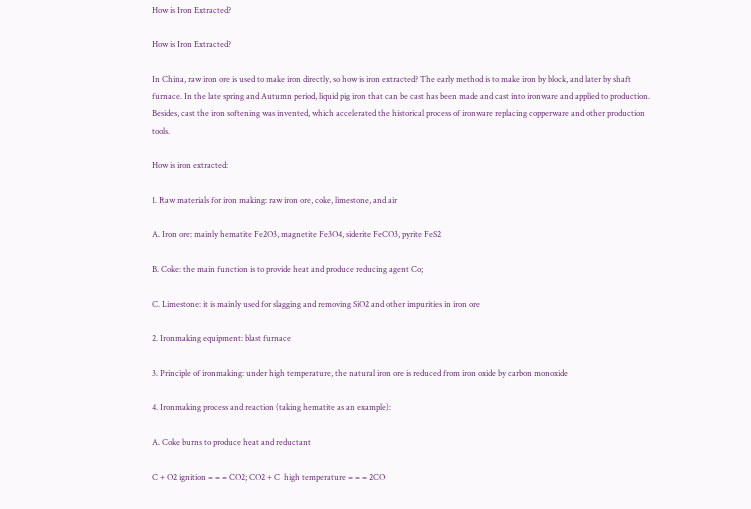How is Iron Extracted?

How is Iron Extracted?

In China, raw iron ore is used to make iron directly, so how is iron extracted? The early method is to make iron by block, and later by shaft furnace. In the late spring and Autumn period, liquid pig iron that can be cast has been made and cast into ironware and applied to production. Besides, cast the iron softening was invented, which accelerated the historical process of ironware replacing copperware and other production tools.

How is iron extracted:

1. Raw materials for iron making: raw iron ore, coke, limestone, and air

A. Iron ore: mainly hematite Fe2O3, magnetite Fe3O4, siderite FeCO3, pyrite FeS2

B. Coke: the main function is to provide heat and produce reducing agent Co;

C. Limestone: it is mainly used for slagging and removing SiO2 and other impurities in iron ore

2. Ironmaking equipment: blast furnace

3. Principle of ironmaking: under high temperature, the natural iron ore is reduced from iron oxide by carbon monoxide

4. Ironmaking process and reaction (taking hematite as an example):

A. Coke burns to produce heat and reductant

C + O2 ignition = = = CO2; CO2 + C  high temperature = = = 2CO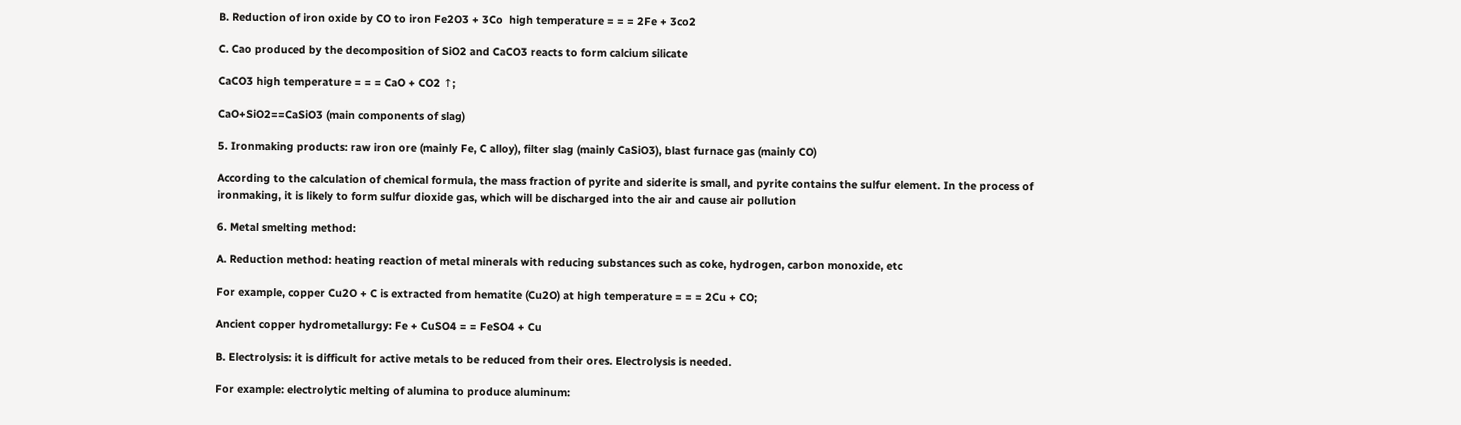B. Reduction of iron oxide by CO to iron Fe2O3 + 3Co  high temperature = = = 2Fe + 3co2

C. Cao produced by the decomposition of SiO2 and CaCO3 reacts to form calcium silicate

CaCO3 high temperature = = = CaO + CO2 ↑;

CaO+SiO2==CaSiO3 (main components of slag)

5. Ironmaking products: raw iron ore (mainly Fe, C alloy), filter slag (mainly CaSiO3), blast furnace gas (mainly CO)

According to the calculation of chemical formula, the mass fraction of pyrite and siderite is small, and pyrite contains the sulfur element. In the process of ironmaking, it is likely to form sulfur dioxide gas, which will be discharged into the air and cause air pollution

6. Metal smelting method:

A. Reduction method: heating reaction of metal minerals with reducing substances such as coke, hydrogen, carbon monoxide, etc

For example, copper Cu2O + C is extracted from hematite (Cu2O) at high temperature = = = 2Cu + CO;

Ancient copper hydrometallurgy: Fe + CuSO4 = = FeSO4 + Cu

B. Electrolysis: it is difficult for active metals to be reduced from their ores. Electrolysis is needed.

For example: electrolytic melting of alumina to produce aluminum: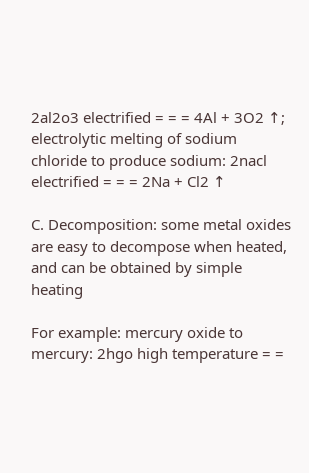2al2o3 electrified = = = 4Al + 3O2 ↑; electrolytic melting of sodium chloride to produce sodium: 2nacl electrified = = = 2Na + Cl2 ↑

C. Decomposition: some metal oxides are easy to decompose when heated, and can be obtained by simple heating

For example: mercury oxide to mercury: 2hgo high temperature = =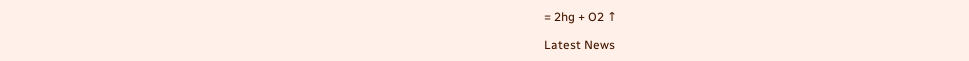= 2hg + O2 ↑

Latest News